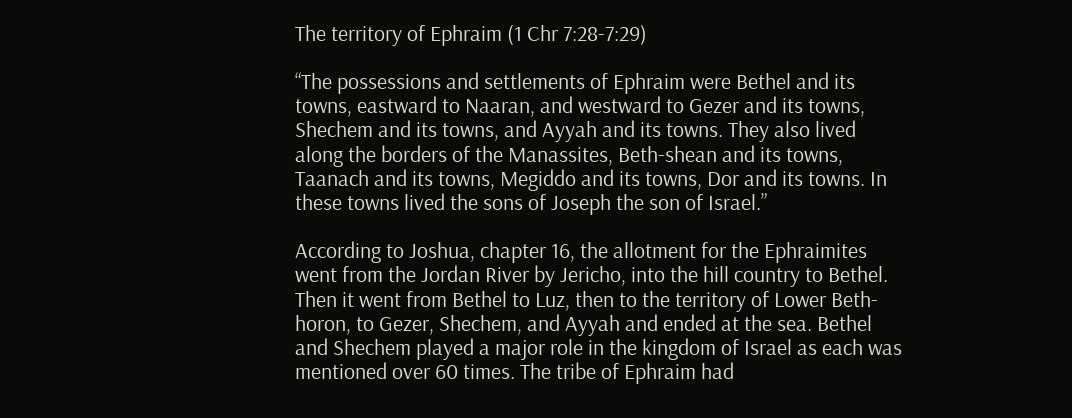The territory of Ephraim (1 Chr 7:28-7:29)

“The possessions and settlements of Ephraim were Bethel and its towns, eastward to Naaran, and westward to Gezer and its towns, Shechem and its towns, and Ayyah and its towns. They also lived along the borders of the Manassites, Beth-shean and its towns, Taanach and its towns, Megiddo and its towns, Dor and its towns. In these towns lived the sons of Joseph the son of Israel.”

According to Joshua, chapter 16, the allotment for the Ephraimites went from the Jordan River by Jericho, into the hill country to Bethel. Then it went from Bethel to Luz, then to the territory of Lower Beth-horon, to Gezer, Shechem, and Ayyah and ended at the sea. Bethel and Shechem played a major role in the kingdom of Israel as each was mentioned over 60 times. The tribe of Ephraim had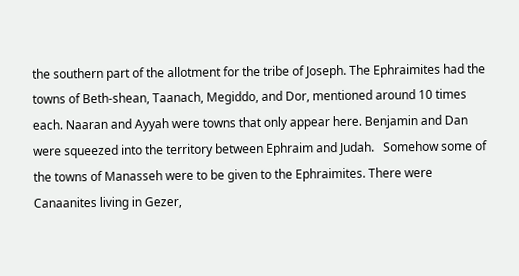the southern part of the allotment for the tribe of Joseph. The Ephraimites had the towns of Beth-shean, Taanach, Megiddo, and Dor, mentioned around 10 times each. Naaran and Ayyah were towns that only appear here. Benjamin and Dan were squeezed into the territory between Ephraim and Judah.   Somehow some of the towns of Manasseh were to be given to the Ephraimites. There were Canaanites living in Gezer,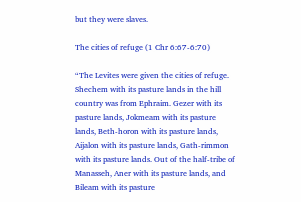but they were slaves.

The cities of refuge (1 Chr 6:67-6:70)

“The Levites were given the cities of refuge. Shechem with its pasture lands in the hill country was from Ephraim. Gezer with its pasture lands, Jokmeam with its pasture lands, Beth-horon with its pasture lands, Aijalon with its pasture lands, Gath-rimmon with its pasture lands. Out of the half-tribe of Manasseh, Aner with its pasture lands, and Bileam with its pasture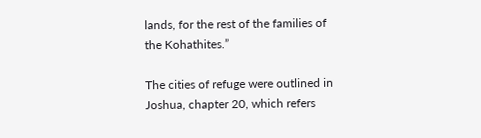lands, for the rest of the families of the Kohathites.”

The cities of refuge were outlined in Joshua, chapter 20, which refers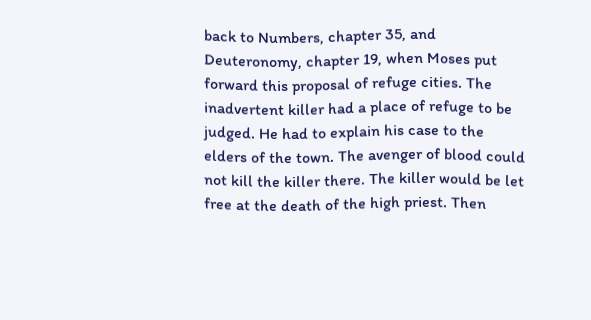back to Numbers, chapter 35, and Deuteronomy, chapter 19, when Moses put forward this proposal of refuge cities. The inadvertent killer had a place of refuge to be judged. He had to explain his case to the elders of the town. The avenger of blood could not kill the killer there. The killer would be let free at the death of the high priest. Then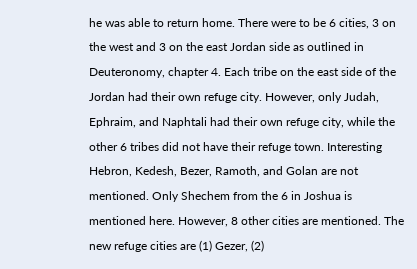he was able to return home. There were to be 6 cities, 3 on the west and 3 on the east Jordan side as outlined in Deuteronomy, chapter 4. Each tribe on the east side of the Jordan had their own refuge city. However, only Judah, Ephraim, and Naphtali had their own refuge city, while the other 6 tribes did not have their refuge town. Interesting Hebron, Kedesh, Bezer, Ramoth, and Golan are not mentioned. Only Shechem from the 6 in Joshua is mentioned here. However, 8 other cities are mentioned. The new refuge cities are (1) Gezer, (2)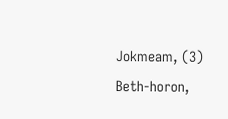Jokmeam, (3) Beth-horon,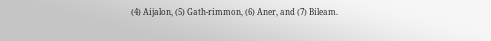(4) Aijalon, (5) Gath-rimmon, (6) Aner, and (7) Bileam.